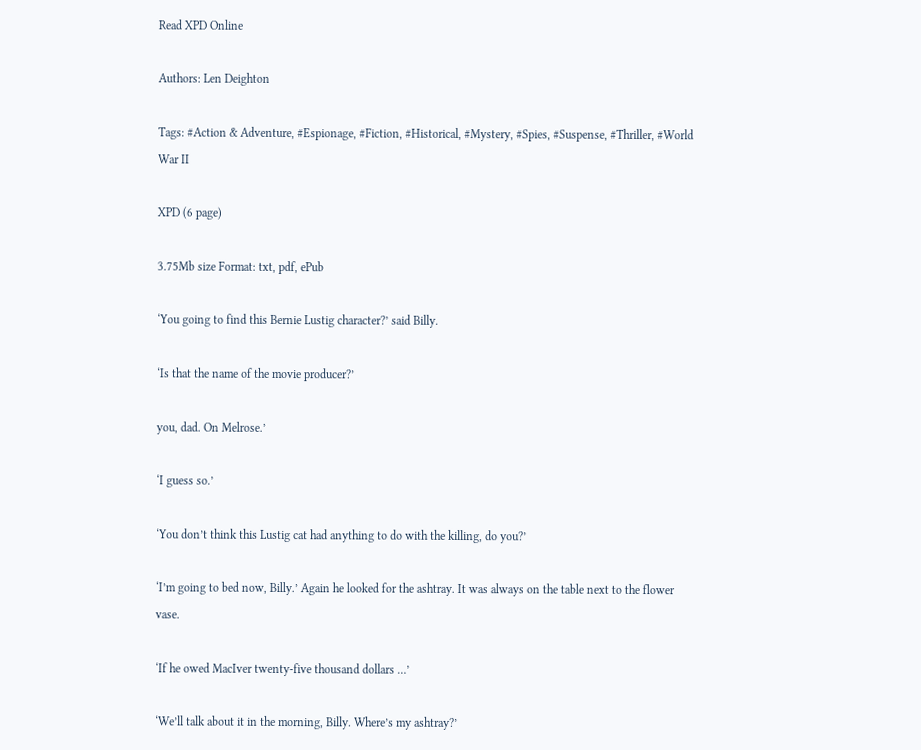Read XPD Online

Authors: Len Deighton

Tags: #Action & Adventure, #Espionage, #Fiction, #Historical, #Mystery, #Spies, #Suspense, #Thriller, #World War II

XPD (6 page)

3.75Mb size Format: txt, pdf, ePub

‘You going to find this Bernie Lustig character?’ said Billy.

‘Is that the name of the movie producer?’

you, dad. On Melrose.’

‘I guess so.’

‘You don’t think this Lustig cat had anything to do with the killing, do you?’

‘I’m going to bed now, Billy.’ Again he looked for the ashtray. It was always on the table next to the flower vase.

‘If he owed MacIver twenty-five thousand dollars …’

‘We’ll talk about it in the morning, Billy. Where’s my ashtray?’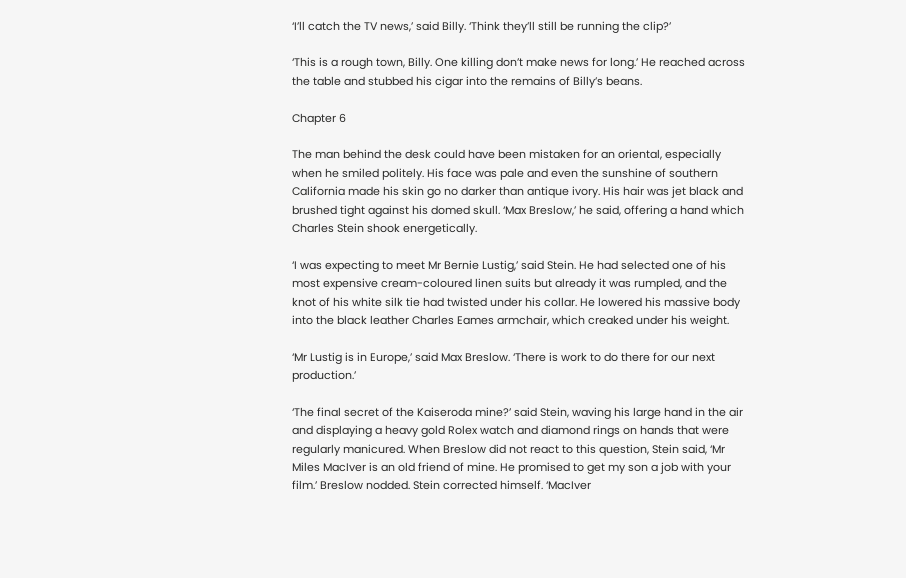‘I’ll catch the TV news,’ said Billy. ‘Think they’ll still be running the clip?’

‘This is a rough town, Billy. One killing don’t make news for long.’ He reached across the table and stubbed his cigar into the remains of Billy’s beans.

Chapter 6

The man behind the desk could have been mistaken for an oriental, especially when he smiled politely. His face was pale and even the sunshine of southern California made his skin go no darker than antique ivory. His hair was jet black and brushed tight against his domed skull. ‘Max Breslow,’ he said, offering a hand which Charles Stein shook energetically.

‘I was expecting to meet Mr Bernie Lustig,’ said Stein. He had selected one of his most expensive cream-coloured linen suits but already it was rumpled, and the knot of his white silk tie had twisted under his collar. He lowered his massive body into the black leather Charles Eames armchair, which creaked under his weight.

‘Mr Lustig is in Europe,’ said Max Breslow. ‘There is work to do there for our next production.’

‘The final secret of the Kaiseroda mine?’ said Stein, waving his large hand in the air and displaying a heavy gold Rolex watch and diamond rings on hands that were regularly manicured. When Breslow did not react to this question, Stein said, ‘Mr Miles MacIver is an old friend of mine. He promised to get my son a job with your film.’ Breslow nodded. Stein corrected himself. ‘MacIver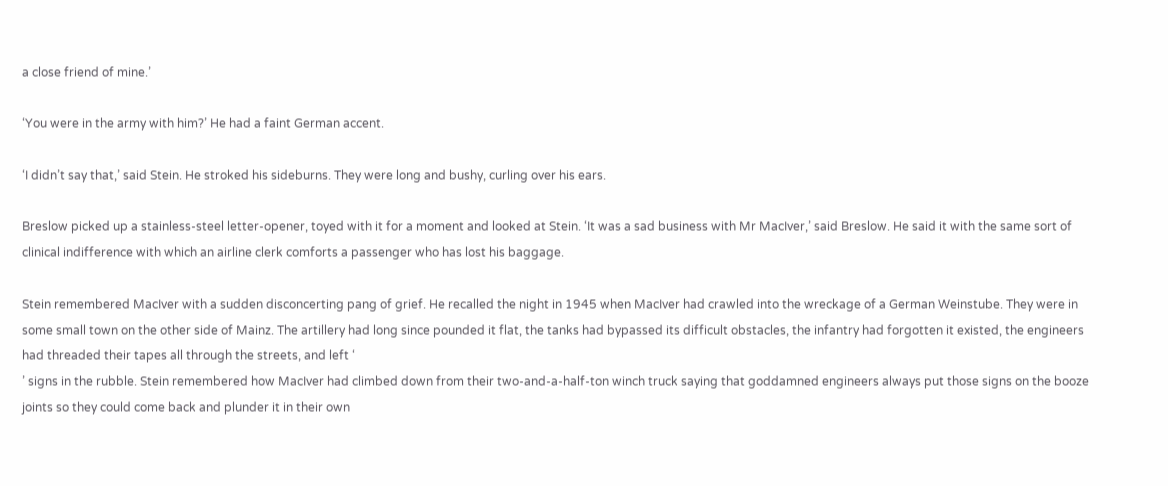a close friend of mine.’

‘You were in the army with him?’ He had a faint German accent.

‘I didn’t say that,’ said Stein. He stroked his sideburns. They were long and bushy, curling over his ears.

Breslow picked up a stainless-steel letter-opener, toyed with it for a moment and looked at Stein. ‘It was a sad business with Mr MacIver,’ said Breslow. He said it with the same sort of clinical indifference with which an airline clerk comforts a passenger who has lost his baggage.

Stein remembered MacIver with a sudden disconcerting pang of grief. He recalled the night in 1945 when MacIver had crawled into the wreckage of a German Weinstube. They were in some small town on the other side of Mainz. The artillery had long since pounded it flat, the tanks had bypassed its difficult obstacles, the infantry had forgotten it existed, the engineers had threaded their tapes all through the streets, and left ‘
’ signs in the rubble. Stein remembered how MacIver had climbed down from their two-and-a-half-ton winch truck saying that goddamned engineers always put those signs on the booze joints so they could come back and plunder it in their own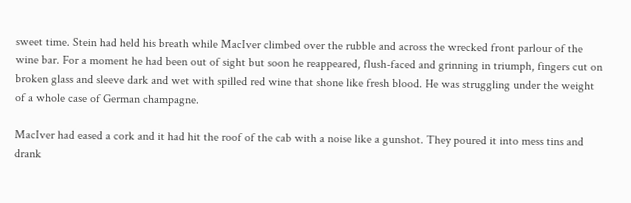sweet time. Stein had held his breath while MacIver climbed over the rubble and across the wrecked front parlour of the wine bar. For a moment he had been out of sight but soon he reappeared, flush-faced and grinning in triumph, fingers cut on broken glass and sleeve dark and wet with spilled red wine that shone like fresh blood. He was struggling under the weight of a whole case of German champagne.

MacIver had eased a cork and it had hit the roof of the cab with a noise like a gunshot. They poured it into mess tins and drank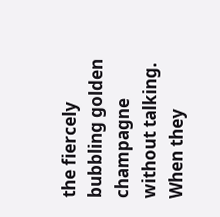the fiercely bubbling golden champagne without talking. When they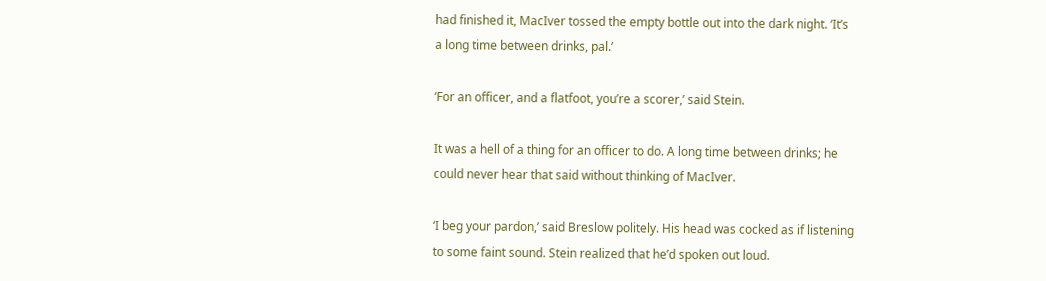had finished it, MacIver tossed the empty bottle out into the dark night. ‘It’s a long time between drinks, pal.’

‘For an officer, and a flatfoot, you’re a scorer,’ said Stein.

It was a hell of a thing for an officer to do. A long time between drinks; he could never hear that said without thinking of MacIver.

‘I beg your pardon,’ said Breslow politely. His head was cocked as if listening to some faint sound. Stein realized that he’d spoken out loud.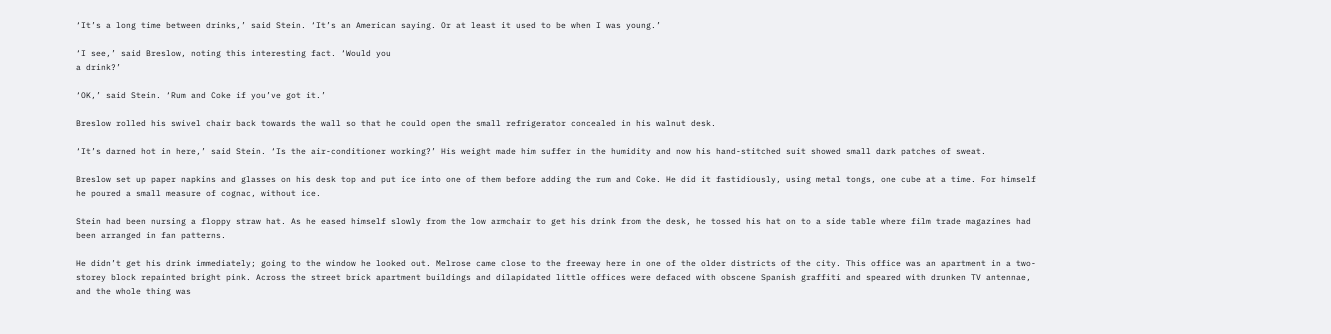‘It’s a long time between drinks,’ said Stein. ‘It’s an American saying. Or at least it used to be when I was young.’

‘I see,’ said Breslow, noting this interesting fact. ‘Would you
a drink?’

‘OK,’ said Stein. ‘Rum and Coke if you’ve got it.’

Breslow rolled his swivel chair back towards the wall so that he could open the small refrigerator concealed in his walnut desk.

‘It’s darned hot in here,’ said Stein. ‘Is the air-conditioner working?’ His weight made him suffer in the humidity and now his hand-stitched suit showed small dark patches of sweat.

Breslow set up paper napkins and glasses on his desk top and put ice into one of them before adding the rum and Coke. He did it fastidiously, using metal tongs, one cube at a time. For himself he poured a small measure of cognac, without ice.

Stein had been nursing a floppy straw hat. As he eased himself slowly from the low armchair to get his drink from the desk, he tossed his hat on to a side table where film trade magazines had been arranged in fan patterns.

He didn’t get his drink immediately; going to the window he looked out. Melrose came close to the freeway here in one of the older districts of the city. This office was an apartment in a two-storey block repainted bright pink. Across the street brick apartment buildings and dilapidated little offices were defaced with obscene Spanish graffiti and speared with drunken TV antennae, and the whole thing was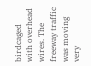birdcaged with overhead wires. The freeway traffic was moving very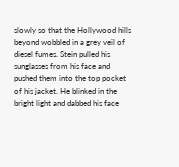slowly so that the Hollywood hills beyond wobbled in a grey veil of diesel fumes. Stein pulled his sunglasses from his face and pushed them into the top pocket of his jacket. He blinked in the bright light and dabbed his face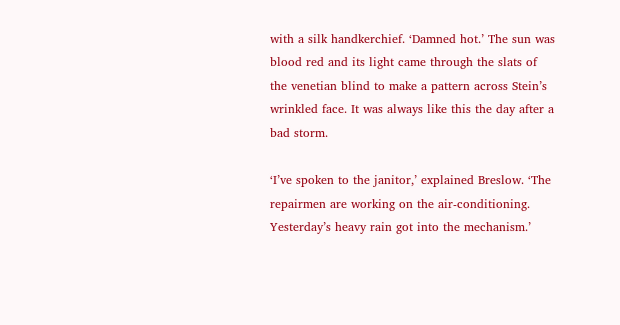with a silk handkerchief. ‘Damned hot.’ The sun was blood red and its light came through the slats of the venetian blind to make a pattern across Stein’s wrinkled face. It was always like this the day after a bad storm.

‘I’ve spoken to the janitor,’ explained Breslow. ‘The repairmen are working on the air-conditioning. Yesterday’s heavy rain got into the mechanism.’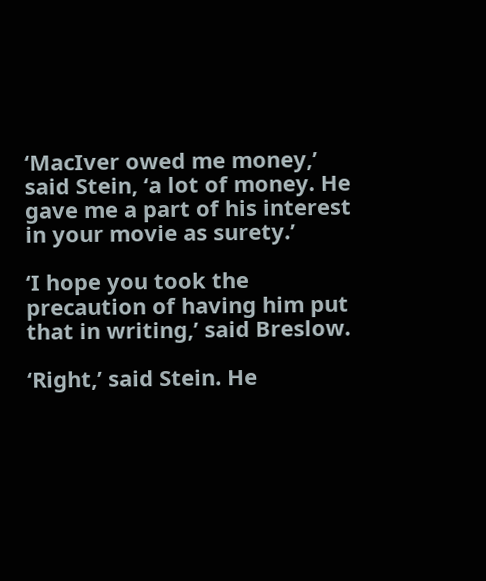‘MacIver owed me money,’ said Stein, ‘a lot of money. He gave me a part of his interest in your movie as surety.’

‘I hope you took the precaution of having him put that in writing,’ said Breslow.

‘Right,’ said Stein. He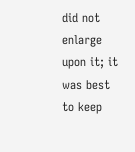did not enlarge upon it; it was best to keep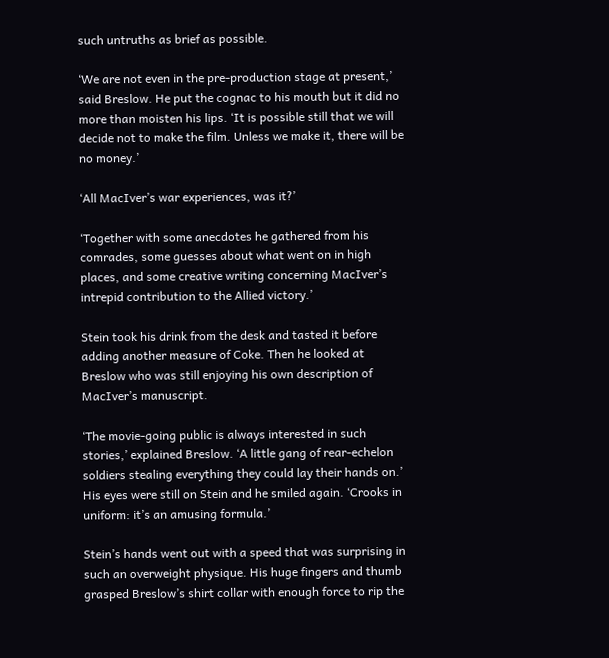such untruths as brief as possible.

‘We are not even in the pre-production stage at present,’ said Breslow. He put the cognac to his mouth but it did no more than moisten his lips. ‘It is possible still that we will decide not to make the film. Unless we make it, there will be no money.’

‘All MacIver’s war experiences, was it?’

‘Together with some anecdotes he gathered from his comrades, some guesses about what went on in high places, and some creative writing concerning MacIver’s intrepid contribution to the Allied victory.’

Stein took his drink from the desk and tasted it before adding another measure of Coke. Then he looked at Breslow who was still enjoying his own description of MacIver’s manuscript.

‘The movie-going public is always interested in such stories,’ explained Breslow. ‘A little gang of rear-echelon soldiers stealing everything they could lay their hands on.’ His eyes were still on Stein and he smiled again. ‘Crooks in uniform: it’s an amusing formula.’

Stein’s hands went out with a speed that was surprising in such an overweight physique. His huge fingers and thumb grasped Breslow’s shirt collar with enough force to rip the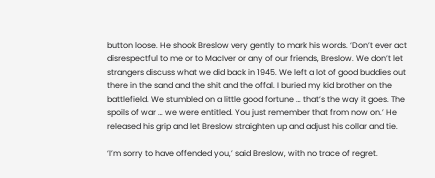button loose. He shook Breslow very gently to mark his words. ‘Don’t ever act disrespectful to me or to MacIver or any of our friends, Breslow. We don’t let strangers discuss what we did back in 1945. We left a lot of good buddies out there in the sand and the shit and the offal. I buried my kid brother on the battlefield. We stumbled on a little good fortune … that’s the way it goes. The spoils of war … we were entitled. You just remember that from now on.’ He released his grip and let Breslow straighten up and adjust his collar and tie.

‘I’m sorry to have offended you,’ said Breslow, with no trace of regret.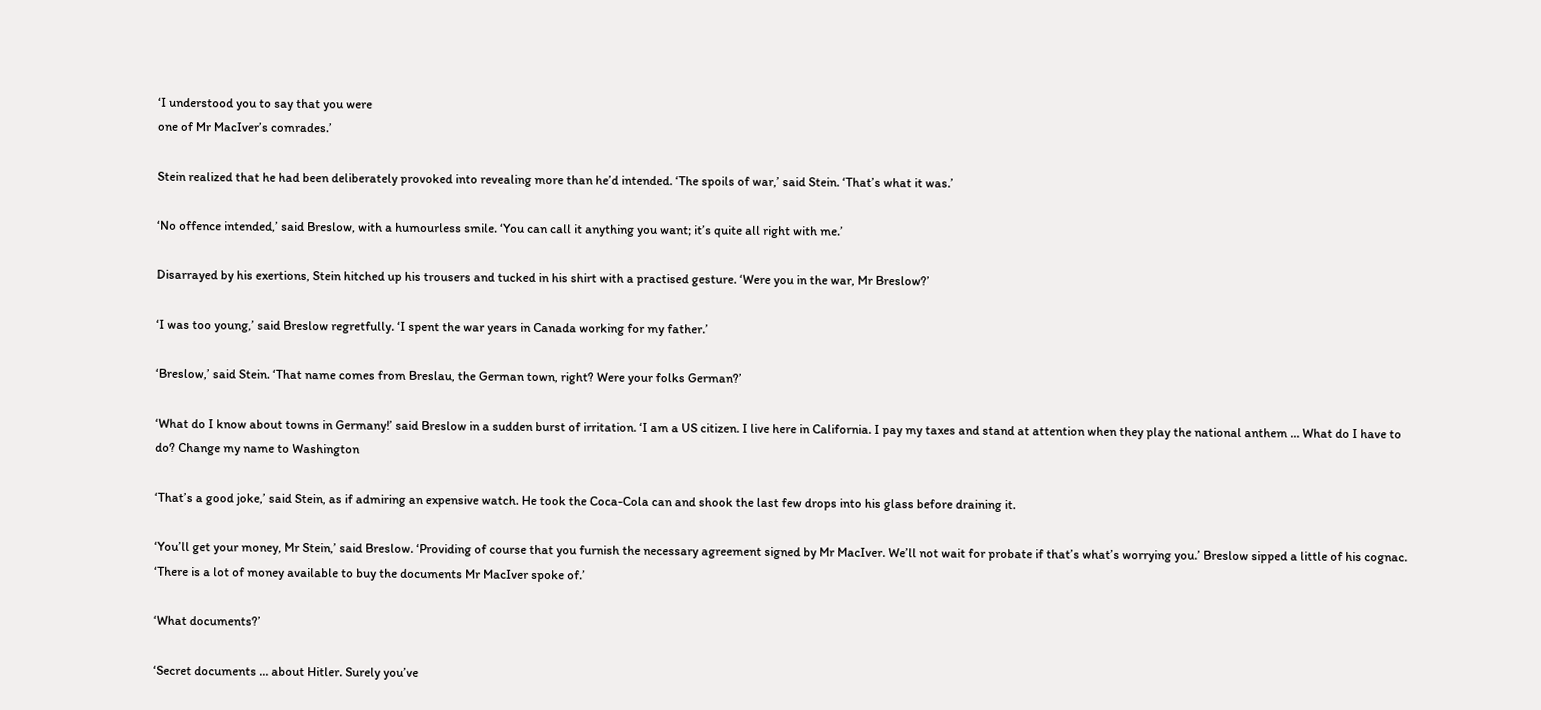‘I understood you to say that you were
one of Mr MacIver’s comrades.’

Stein realized that he had been deliberately provoked into revealing more than he’d intended. ‘The spoils of war,’ said Stein. ‘That’s what it was.’

‘No offence intended,’ said Breslow, with a humourless smile. ‘You can call it anything you want; it’s quite all right with me.’

Disarrayed by his exertions, Stein hitched up his trousers and tucked in his shirt with a practised gesture. ‘Were you in the war, Mr Breslow?’

‘I was too young,’ said Breslow regretfully. ‘I spent the war years in Canada working for my father.’

‘Breslow,’ said Stein. ‘That name comes from Breslau, the German town, right? Were your folks German?’

‘What do I know about towns in Germany!’ said Breslow in a sudden burst of irritation. ‘I am a US citizen. I live here in California. I pay my taxes and stand at attention when they play the national anthem … What do I have to do? Change my name to Washington

‘That’s a good joke,’ said Stein, as if admiring an expensive watch. He took the Coca-Cola can and shook the last few drops into his glass before draining it.

‘You’ll get your money, Mr Stein,’ said Breslow. ‘Providing of course that you furnish the necessary agreement signed by Mr MacIver. We’ll not wait for probate if that’s what’s worrying you.’ Breslow sipped a little of his cognac. ‘There is a lot of money available to buy the documents Mr MacIver spoke of.’

‘What documents?’

‘Secret documents … about Hitler. Surely you’ve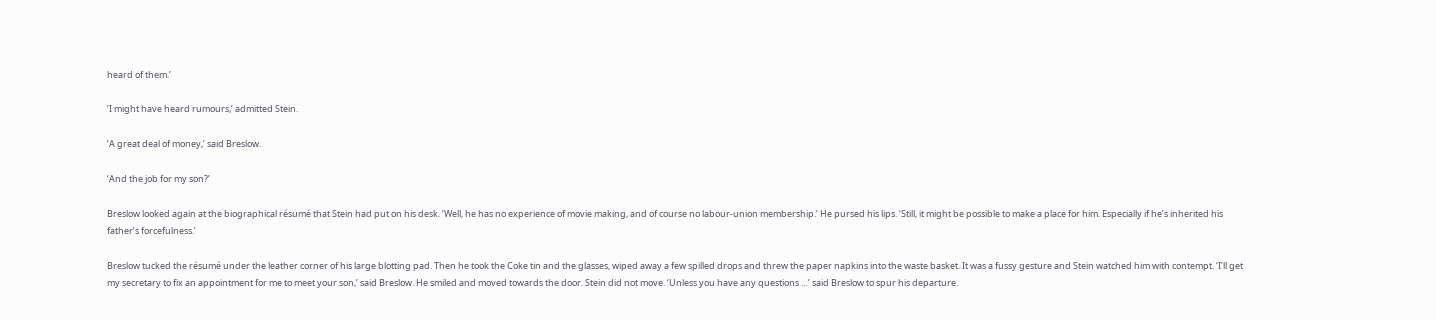heard of them.’

‘I might have heard rumours,’ admitted Stein.

‘A great deal of money,’ said Breslow.

‘And the job for my son?’

Breslow looked again at the biographical résumé that Stein had put on his desk. ‘Well, he has no experience of movie making, and of course no labour-union membership.’ He pursed his lips. ‘Still, it might be possible to make a place for him. Especially if he’s inherited his father’s forcefulness.’

Breslow tucked the résumé under the leather corner of his large blotting pad. Then he took the Coke tin and the glasses, wiped away a few spilled drops and threw the paper napkins into the waste basket. It was a fussy gesture and Stein watched him with contempt. ‘I’ll get my secretary to fix an appointment for me to meet your son,’ said Breslow. He smiled and moved towards the door. Stein did not move. ‘Unless you have any questions …’ said Breslow to spur his departure.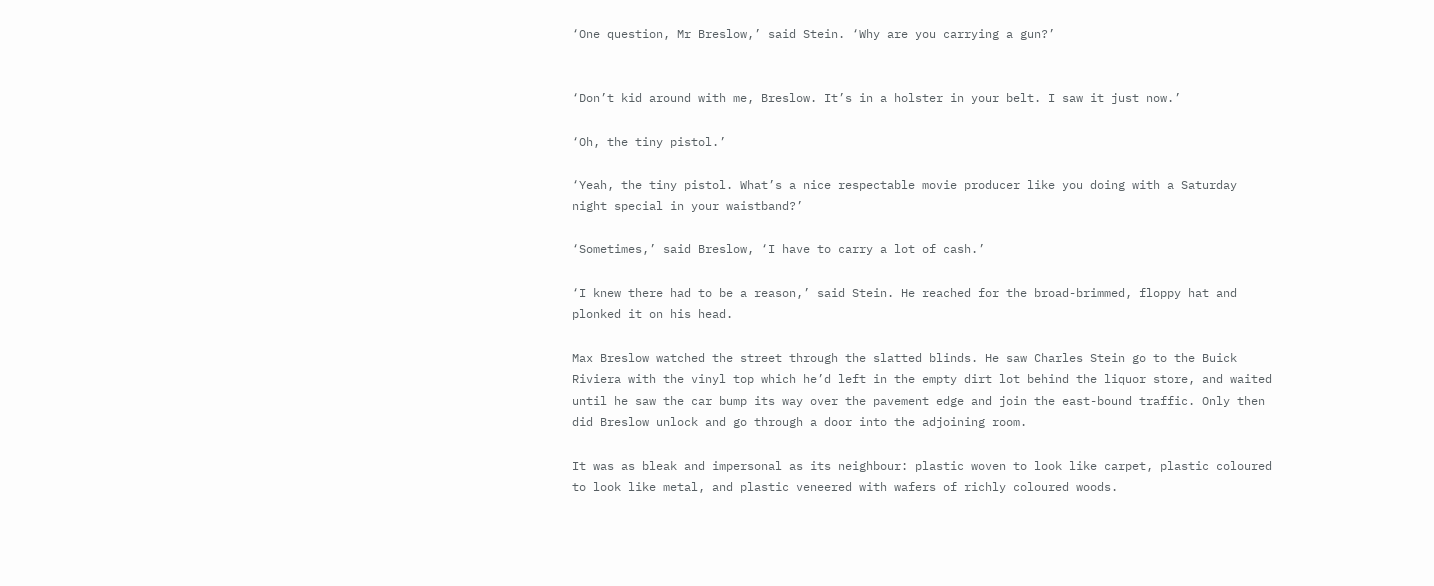‘One question, Mr Breslow,’ said Stein. ‘Why are you carrying a gun?’


‘Don’t kid around with me, Breslow. It’s in a holster in your belt. I saw it just now.’

‘Oh, the tiny pistol.’

‘Yeah, the tiny pistol. What’s a nice respectable movie producer like you doing with a Saturday night special in your waistband?’

‘Sometimes,’ said Breslow, ‘I have to carry a lot of cash.’

‘I knew there had to be a reason,’ said Stein. He reached for the broad-brimmed, floppy hat and plonked it on his head.

Max Breslow watched the street through the slatted blinds. He saw Charles Stein go to the Buick Riviera with the vinyl top which he’d left in the empty dirt lot behind the liquor store, and waited until he saw the car bump its way over the pavement edge and join the east-bound traffic. Only then did Breslow unlock and go through a door into the adjoining room.

It was as bleak and impersonal as its neighbour: plastic woven to look like carpet, plastic coloured to look like metal, and plastic veneered with wafers of richly coloured woods.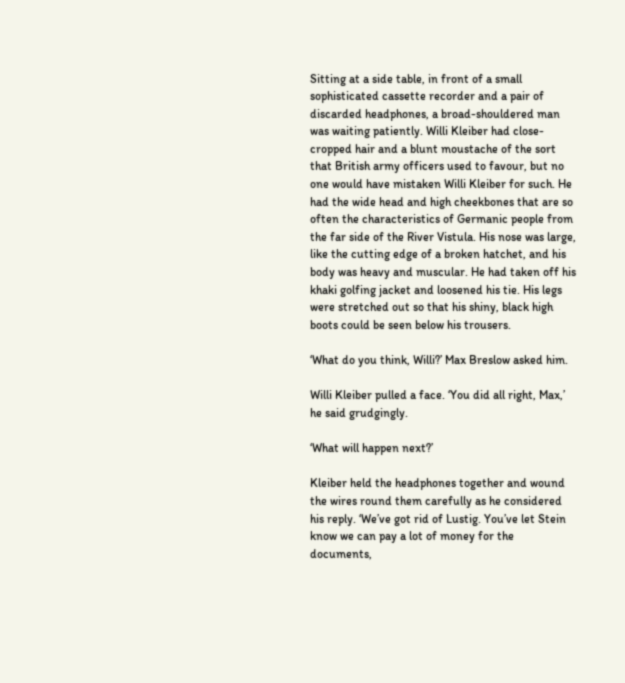Sitting at a side table, in front of a small sophisticated cassette recorder and a pair of discarded headphones, a broad-shouldered man was waiting patiently. Willi Kleiber had close-cropped hair and a blunt moustache of the sort that British army officers used to favour, but no one would have mistaken Willi Kleiber for such. He had the wide head and high cheekbones that are so often the characteristics of Germanic people from the far side of the River Vistula. His nose was large, like the cutting edge of a broken hatchet, and his body was heavy and muscular. He had taken off his khaki golfing jacket and loosened his tie. His legs were stretched out so that his shiny, black high boots could be seen below his trousers.

‘What do you think, Willi?’ Max Breslow asked him.

Willi Kleiber pulled a face. ‘You did all right, Max,’ he said grudgingly.

‘What will happen next?’

Kleiber held the headphones together and wound the wires round them carefully as he considered his reply. ‘We’ve got rid of Lustig. You’ve let Stein know we can pay a lot of money for the documents,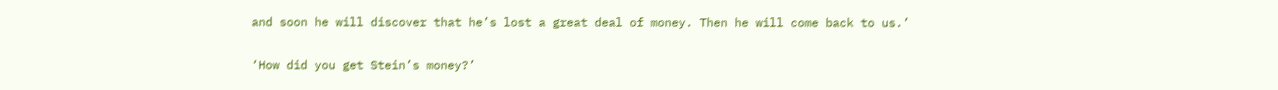and soon he will discover that he’s lost a great deal of money. Then he will come back to us.’

‘How did you get Stein’s money?’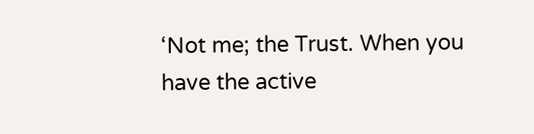‘Not me; the Trust. When you have the active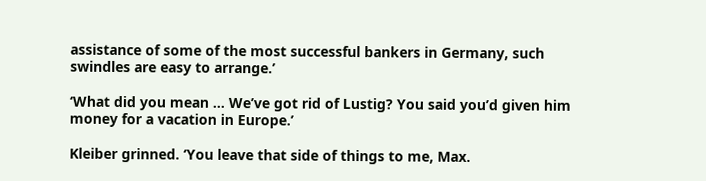assistance of some of the most successful bankers in Germany, such swindles are easy to arrange.’

‘What did you mean … We’ve got rid of Lustig? You said you’d given him money for a vacation in Europe.’

Kleiber grinned. ‘You leave that side of things to me, Max.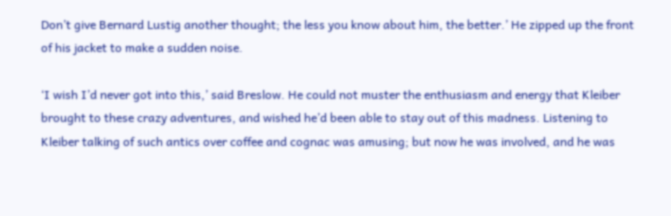Don’t give Bernard Lustig another thought; the less you know about him, the better.’ He zipped up the front of his jacket to make a sudden noise.

‘I wish I’d never got into this,’ said Breslow. He could not muster the enthusiasm and energy that Kleiber brought to these crazy adventures, and wished he’d been able to stay out of this madness. Listening to Kleiber talking of such antics over coffee and cognac was amusing; but now he was involved, and he was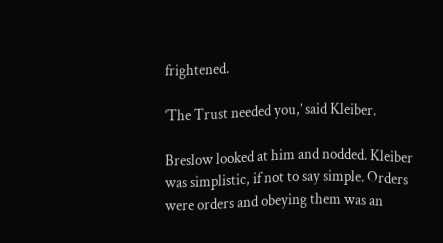frightened.

‘The Trust needed you,’ said Kleiber.

Breslow looked at him and nodded. Kleiber was simplistic, if not to say simple. Orders were orders and obeying them was an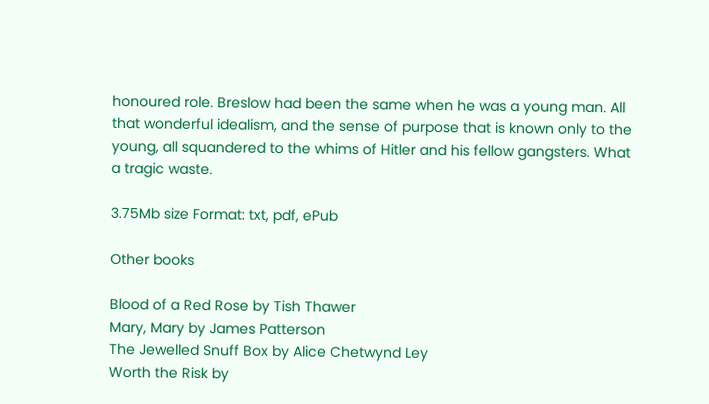honoured role. Breslow had been the same when he was a young man. All that wonderful idealism, and the sense of purpose that is known only to the young, all squandered to the whims of Hitler and his fellow gangsters. What a tragic waste.

3.75Mb size Format: txt, pdf, ePub

Other books

Blood of a Red Rose by Tish Thawer
Mary, Mary by James Patterson
The Jewelled Snuff Box by Alice Chetwynd Ley
Worth the Risk by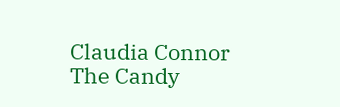Claudia Connor
The Candy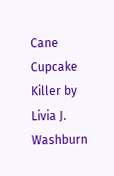Cane Cupcake Killer by Livia J. Washburn